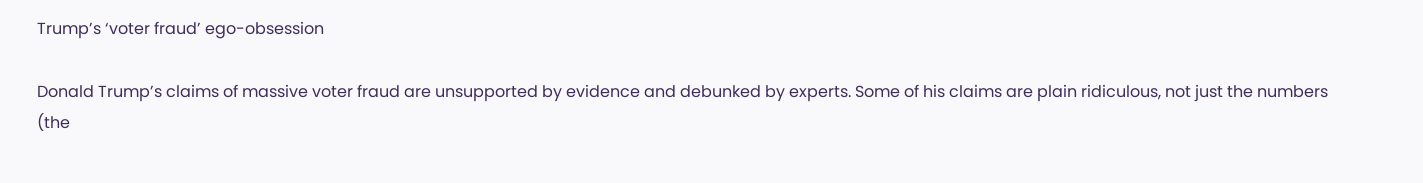Trump’s ‘voter fraud’ ego-obsession

Donald Trump’s claims of massive voter fraud are unsupported by evidence and debunked by experts. Some of his claims are plain ridiculous, not just the numbers (the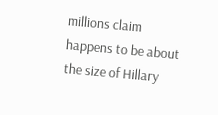millions claim happens to be about the size of Hillary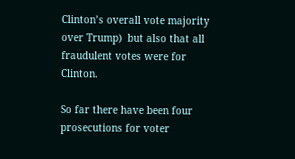Clinton’s overall vote majority over Trump)  but also that all fraudulent votes were for Clinton.

So far there have been four prosecutions for voter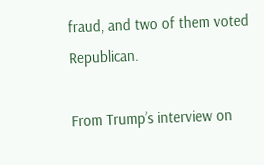fraud, and two of them voted Republican.

From Trump’s interview on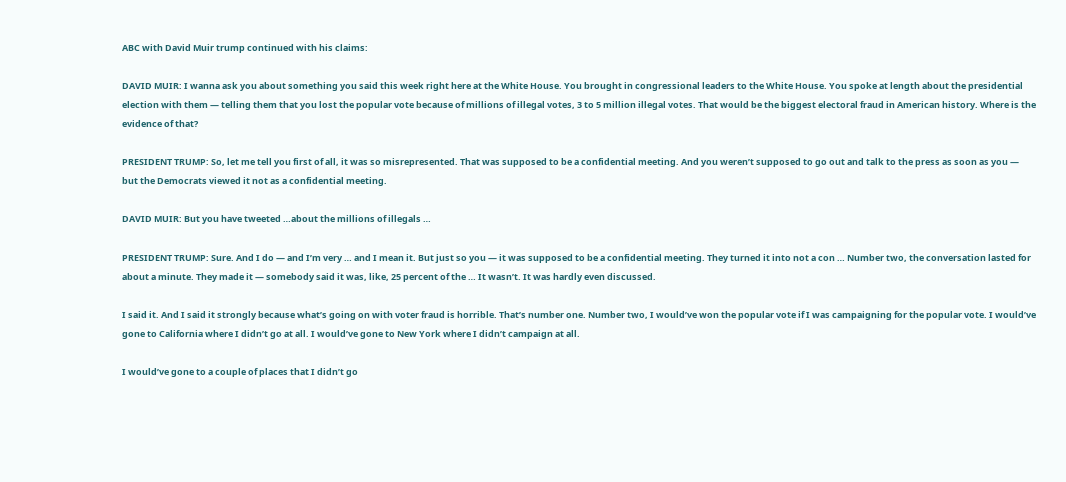ABC with David Muir trump continued with his claims:

DAVID MUIR: I wanna ask you about something you said this week right here at the White House. You brought in congressional leaders to the White House. You spoke at length about the presidential election with them — telling them that you lost the popular vote because of millions of illegal votes, 3 to 5 million illegal votes. That would be the biggest electoral fraud in American history. Where is the evidence of that?

PRESIDENT TRUMP: So, let me tell you first of all, it was so misrepresented. That was supposed to be a confidential meeting. And you weren’t supposed to go out and talk to the press as soon as you — but the Democrats viewed it not as a confidential meeting.

DAVID MUIR: But you have tweeted …about the millions of illegals …

PRESIDENT TRUMP: Sure. And I do — and I’m very … and I mean it. But just so you — it was supposed to be a confidential meeting. They turned it into not a con … Number two, the conversation lasted for about a minute. They made it — somebody said it was, like, 25 percent of the … It wasn’t. It was hardly even discussed.

I said it. And I said it strongly because what’s going on with voter fraud is horrible. That’s number one. Number two, I would’ve won the popular vote if I was campaigning for the popular vote. I would’ve gone to California where I didn’t go at all. I would’ve gone to New York where I didn’t campaign at all.

I would’ve gone to a couple of places that I didn’t go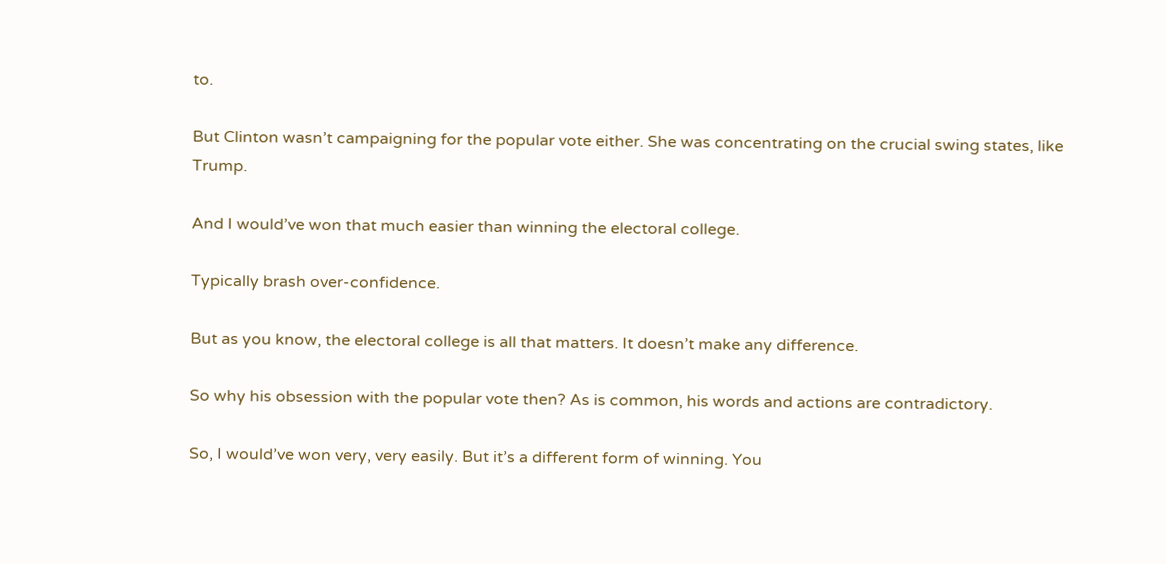to.

But Clinton wasn’t campaigning for the popular vote either. She was concentrating on the crucial swing states, like Trump.

And I would’ve won that much easier than winning the electoral college.

Typically brash over-confidence.

But as you know, the electoral college is all that matters. It doesn’t make any difference.

So why his obsession with the popular vote then? As is common, his words and actions are contradictory.

So, I would’ve won very, very easily. But it’s a different form of winning. You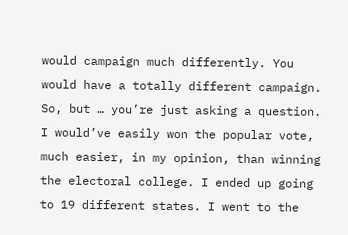would campaign much differently. You would have a totally different campaign. So, but … you’re just asking a question. I would’ve easily won the popular vote, much easier, in my opinion, than winning the electoral college. I ended up going to 19 different states. I went to the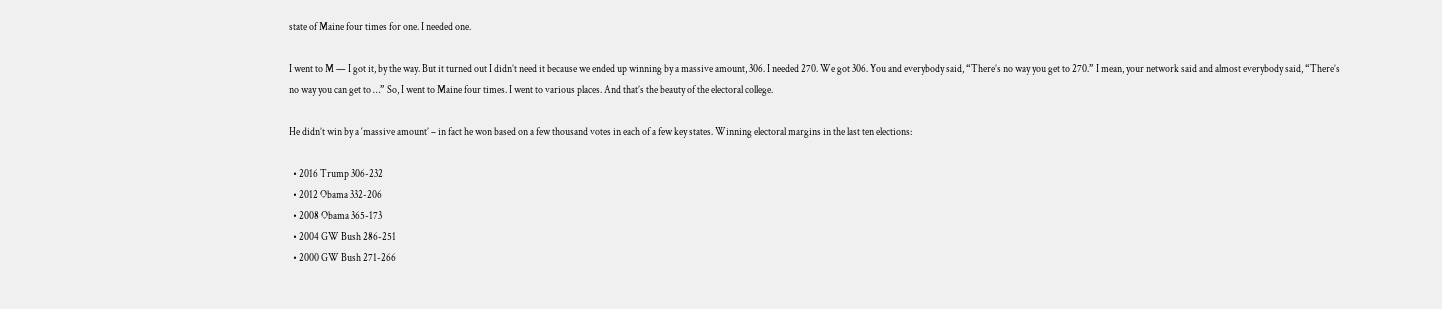state of Maine four times for one. I needed one.

I went to M — I got it, by the way. But it turned out I didn’t need it because we ended up winning by a massive amount, 306. I needed 270. We got 306. You and everybody said, “There’s no way you get to 270.” I mean, your network said and almost everybody said, “There’s no way you can get to …” So, I went to Maine four times. I went to various places. And that’s the beauty of the electoral college.

He didn’t win by a ‘massive amount’ – in fact he won based on a few thousand votes in each of a few key states. Winning electoral margins in the last ten elections:

  • 2016 Trump 306-232
  • 2012 Obama 332-206
  • 2008 Obama 365-173
  • 2004 GW Bush 286-251
  • 2000 GW Bush 271-266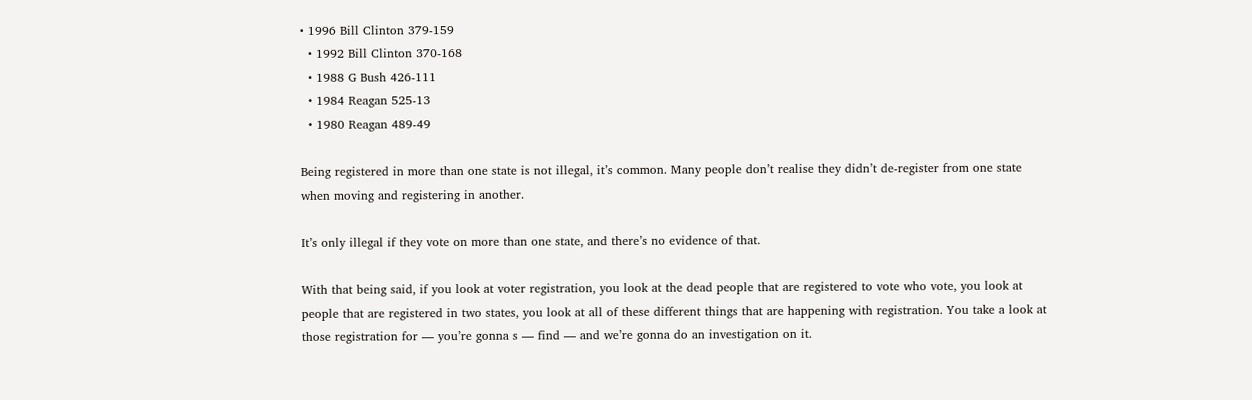• 1996 Bill Clinton 379-159
  • 1992 Bill Clinton 370-168
  • 1988 G Bush 426-111
  • 1984 Reagan 525-13
  • 1980 Reagan 489-49

Being registered in more than one state is not illegal, it’s common. Many people don’t realise they didn’t de-register from one state when moving and registering in another.

It’s only illegal if they vote on more than one state, and there’s no evidence of that.

With that being said, if you look at voter registration, you look at the dead people that are registered to vote who vote, you look at people that are registered in two states, you look at all of these different things that are happening with registration. You take a look at those registration for — you’re gonna s — find — and we’re gonna do an investigation on it.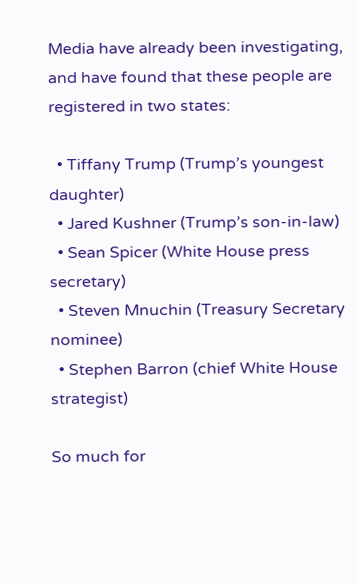Media have already been investigating, and have found that these people are registered in two states:

  • Tiffany Trump (Trump’s youngest daughter)
  • Jared Kushner (Trump’s son-in-law)
  • Sean Spicer (White House press secretary)
  • Steven Mnuchin (Treasury Secretary nominee)
  • Stephen Barron (chief White House strategist)

So much for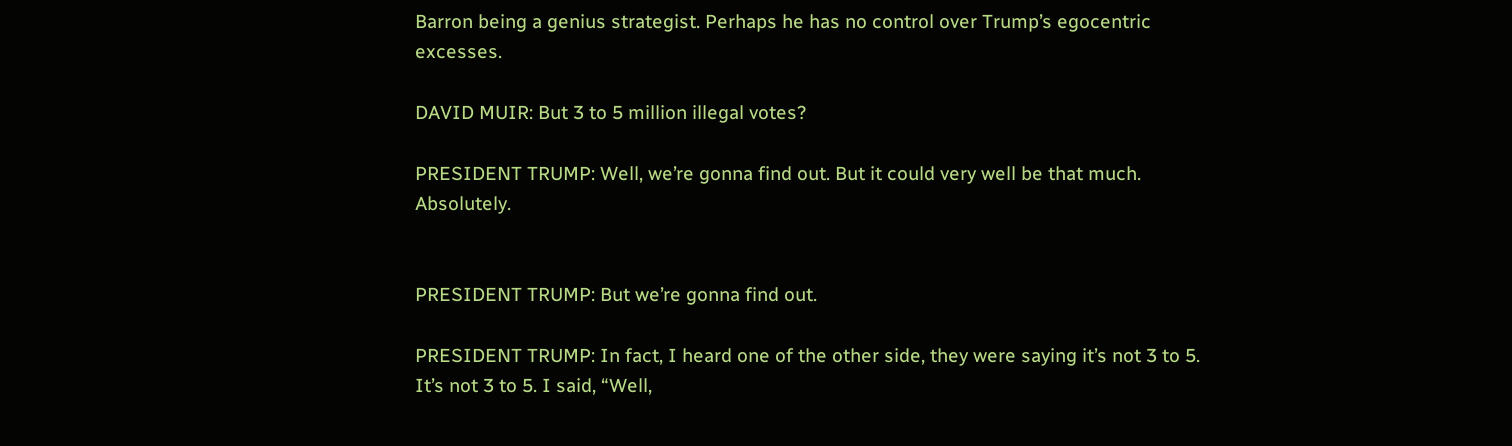Barron being a genius strategist. Perhaps he has no control over Trump’s egocentric excesses.

DAVID MUIR: But 3 to 5 million illegal votes?

PRESIDENT TRUMP: Well, we’re gonna find out. But it could very well be that much. Absolutely.


PRESIDENT TRUMP: But we’re gonna find out.

PRESIDENT TRUMP: In fact, I heard one of the other side, they were saying it’s not 3 to 5. It’s not 3 to 5. I said, “Well,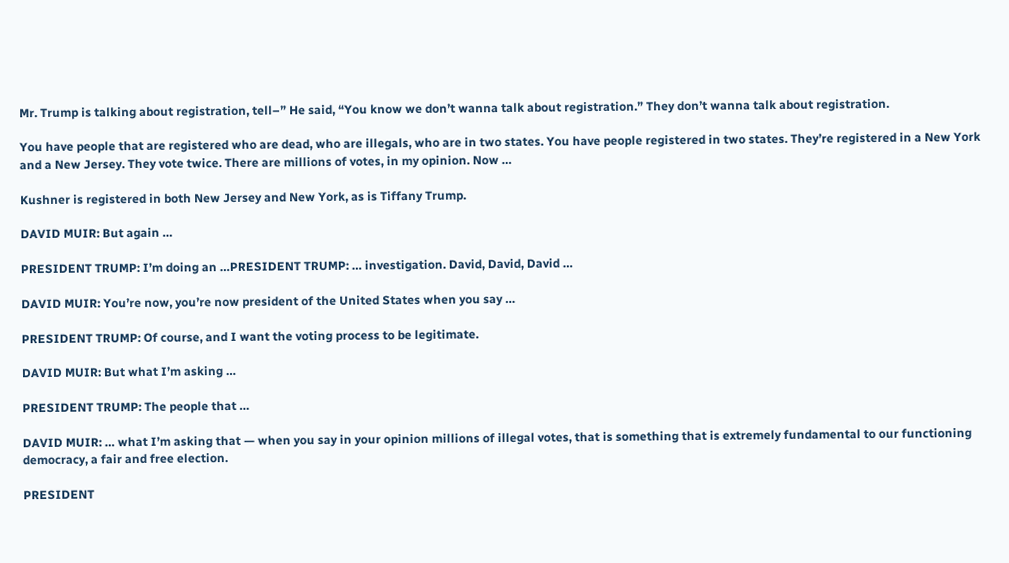Mr. Trump is talking about registration, tell–” He said, “You know we don’t wanna talk about registration.” They don’t wanna talk about registration.

You have people that are registered who are dead, who are illegals, who are in two states. You have people registered in two states. They’re registered in a New York and a New Jersey. They vote twice. There are millions of votes, in my opinion. Now …

Kushner is registered in both New Jersey and New York, as is Tiffany Trump.

DAVID MUIR: But again …

PRESIDENT TRUMP: I’m doing an …PRESIDENT TRUMP: … investigation. David, David, David …

DAVID MUIR: You’re now, you’re now president of the United States when you say …

PRESIDENT TRUMP: Of course, and I want the voting process to be legitimate.

DAVID MUIR: But what I’m asking …

PRESIDENT TRUMP: The people that …

DAVID MUIR: … what I’m asking that — when you say in your opinion millions of illegal votes, that is something that is extremely fundamental to our functioning democracy, a fair and free election.

PRESIDENT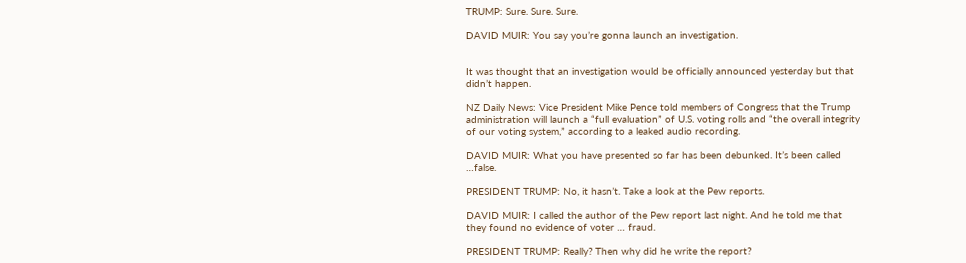TRUMP: Sure. Sure. Sure.

DAVID MUIR: You say you’re gonna launch an investigation.


It was thought that an investigation would be officially announced yesterday but that didn’t happen.

NZ Daily News: Vice President Mike Pence told members of Congress that the Trump administration will launch a “full evaluation” of U.S. voting rolls and “the overall integrity of our voting system,” according to a leaked audio recording.

DAVID MUIR: What you have presented so far has been debunked. It’s been called …false.

PRESIDENT TRUMP: No, it hasn’t. Take a look at the Pew reports.

DAVID MUIR: I called the author of the Pew report last night. And he told me that they found no evidence of voter … fraud.

PRESIDENT TRUMP: Really? Then why did he write the report?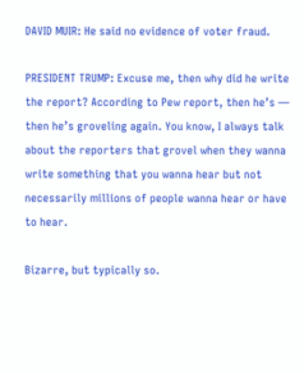DAVID MUIR: He said no evidence of voter fraud.

PRESIDENT TRUMP: Excuse me, then why did he write the report? According to Pew report, then he’s — then he’s groveling again. You know, I always talk about the reporters that grovel when they wanna write something that you wanna hear but not necessarily millions of people wanna hear or have to hear.

Bizarre, but typically so.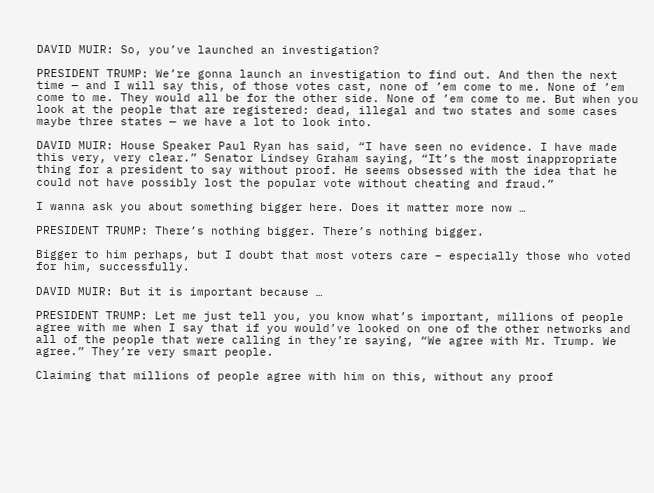DAVID MUIR: So, you’ve launched an investigation?

PRESIDENT TRUMP: We’re gonna launch an investigation to find out. And then the next time — and I will say this, of those votes cast, none of ’em come to me. None of ’em come to me. They would all be for the other side. None of ’em come to me. But when you look at the people that are registered: dead, illegal and two states and some cases maybe three states — we have a lot to look into.

DAVID MUIR: House Speaker Paul Ryan has said, “I have seen no evidence. I have made this very, very clear.” Senator Lindsey Graham saying, “It’s the most inappropriate thing for a president to say without proof. He seems obsessed with the idea that he could not have possibly lost the popular vote without cheating and fraud.”

I wanna ask you about something bigger here. Does it matter more now …

PRESIDENT TRUMP: There’s nothing bigger. There’s nothing bigger.

Bigger to him perhaps, but I doubt that most voters care – especially those who voted for him, successfully.

DAVID MUIR: But it is important because …

PRESIDENT TRUMP: Let me just tell you, you know what’s important, millions of people agree with me when I say that if you would’ve looked on one of the other networks and all of the people that were calling in they’re saying, “We agree with Mr. Trump. We agree.” They’re very smart people.

Claiming that millions of people agree with him on this, without any proof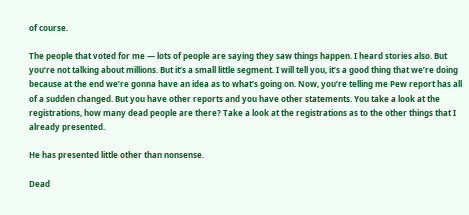of course.

The people that voted for me — lots of people are saying they saw things happen. I heard stories also. But you’re not talking about millions. But it’s a small little segment. I will tell you, it’s a good thing that we’re doing because at the end we’re gonna have an idea as to what’s going on. Now, you’re telling me Pew report has all of a sudden changed. But you have other reports and you have other statements. You take a look at the registrations, how many dead people are there? Take a look at the registrations as to the other things that I already presented.

He has presented little other than nonsense.

Dead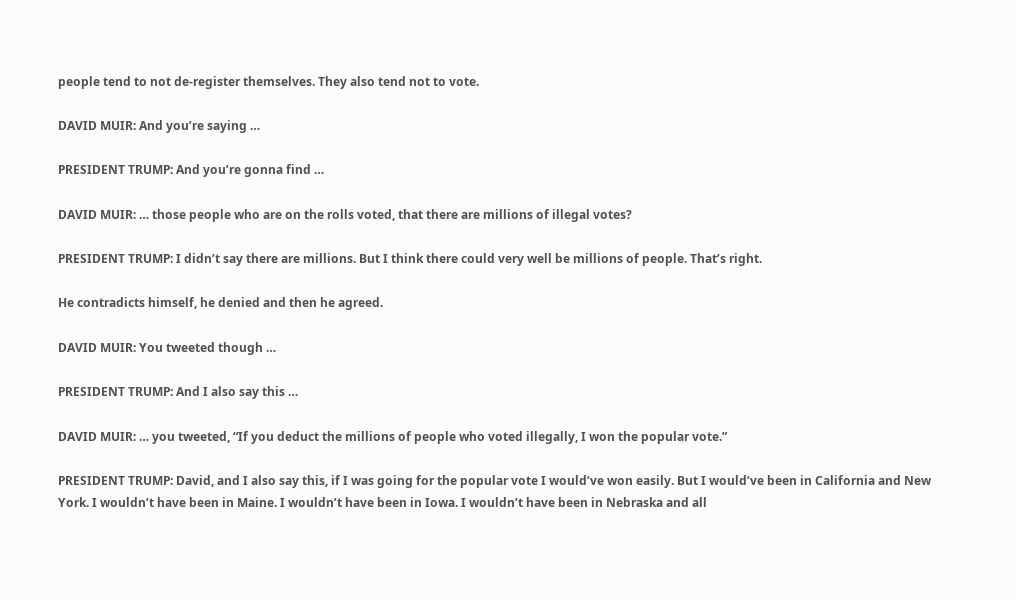people tend to not de-register themselves. They also tend not to vote.

DAVID MUIR: And you’re saying …

PRESIDENT TRUMP: And you’re gonna find …

DAVID MUIR: … those people who are on the rolls voted, that there are millions of illegal votes?

PRESIDENT TRUMP: I didn’t say there are millions. But I think there could very well be millions of people. That’s right.

He contradicts himself, he denied and then he agreed.

DAVID MUIR: You tweeted though …

PRESIDENT TRUMP: And I also say this …

DAVID MUIR: … you tweeted, “If you deduct the millions of people who voted illegally, I won the popular vote.”

PRESIDENT TRUMP: David, and I also say this, if I was going for the popular vote I would’ve won easily. But I would’ve been in California and New York. I wouldn’t have been in Maine. I wouldn’t have been in Iowa. I wouldn’t have been in Nebraska and all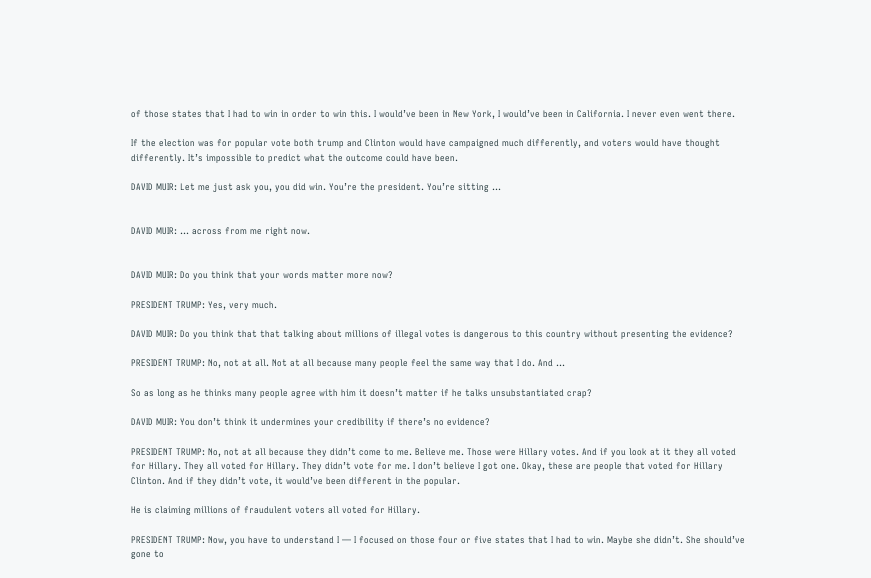of those states that I had to win in order to win this. I would’ve been in New York, I would’ve been in California. I never even went there.

If the election was for popular vote both trump and Clinton would have campaigned much differently, and voters would have thought differently. It’s impossible to predict what the outcome could have been.

DAVID MUIR: Let me just ask you, you did win. You’re the president. You’re sitting …


DAVID MUIR: … across from me right now.


DAVID MUIR: Do you think that your words matter more now?

PRESIDENT TRUMP: Yes, very much.

DAVID MUIR: Do you think that that talking about millions of illegal votes is dangerous to this country without presenting the evidence?

PRESIDENT TRUMP: No, not at all. Not at all because many people feel the same way that I do. And …

So as long as he thinks many people agree with him it doesn’t matter if he talks unsubstantiated crap?

DAVID MUIR: You don’t think it undermines your credibility if there’s no evidence?

PRESIDENT TRUMP: No, not at all because they didn’t come to me. Believe me. Those were Hillary votes. And if you look at it they all voted for Hillary. They all voted for Hillary. They didn’t vote for me. I don’t believe I got one. Okay, these are people that voted for Hillary Clinton. And if they didn’t vote, it would’ve been different in the popular.

He is claiming millions of fraudulent voters all voted for Hillary.

PRESIDENT TRUMP: Now, you have to understand I — I focused on those four or five states that I had to win. Maybe she didn’t. She should’ve gone to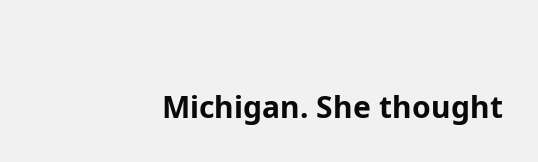Michigan. She thought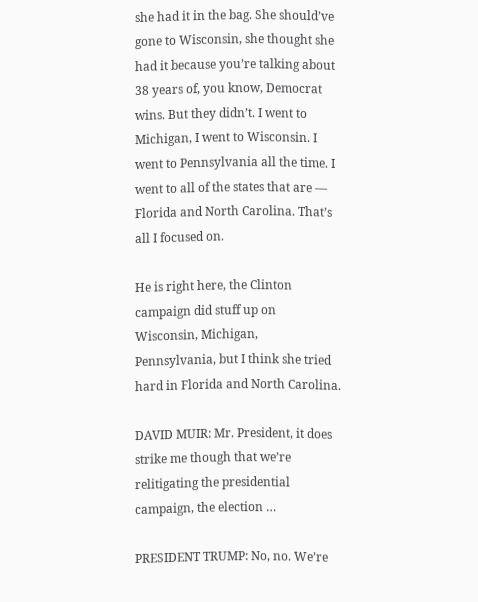she had it in the bag. She should’ve gone to Wisconsin, she thought she had it because you’re talking about 38 years of, you know, Democrat wins. But they didn’t. I went to Michigan, I went to Wisconsin. I went to Pennsylvania all the time. I went to all of the states that are — Florida and North Carolina. That’s all I focused on.

He is right here, the Clinton campaign did stuff up on Wisconsin, Michigan, Pennsylvania, but I think she tried hard in Florida and North Carolina.

DAVID MUIR: Mr. President, it does strike me though that we’re relitigating the presidential campaign, the election …

PRESIDENT TRUMP: No, no. We’re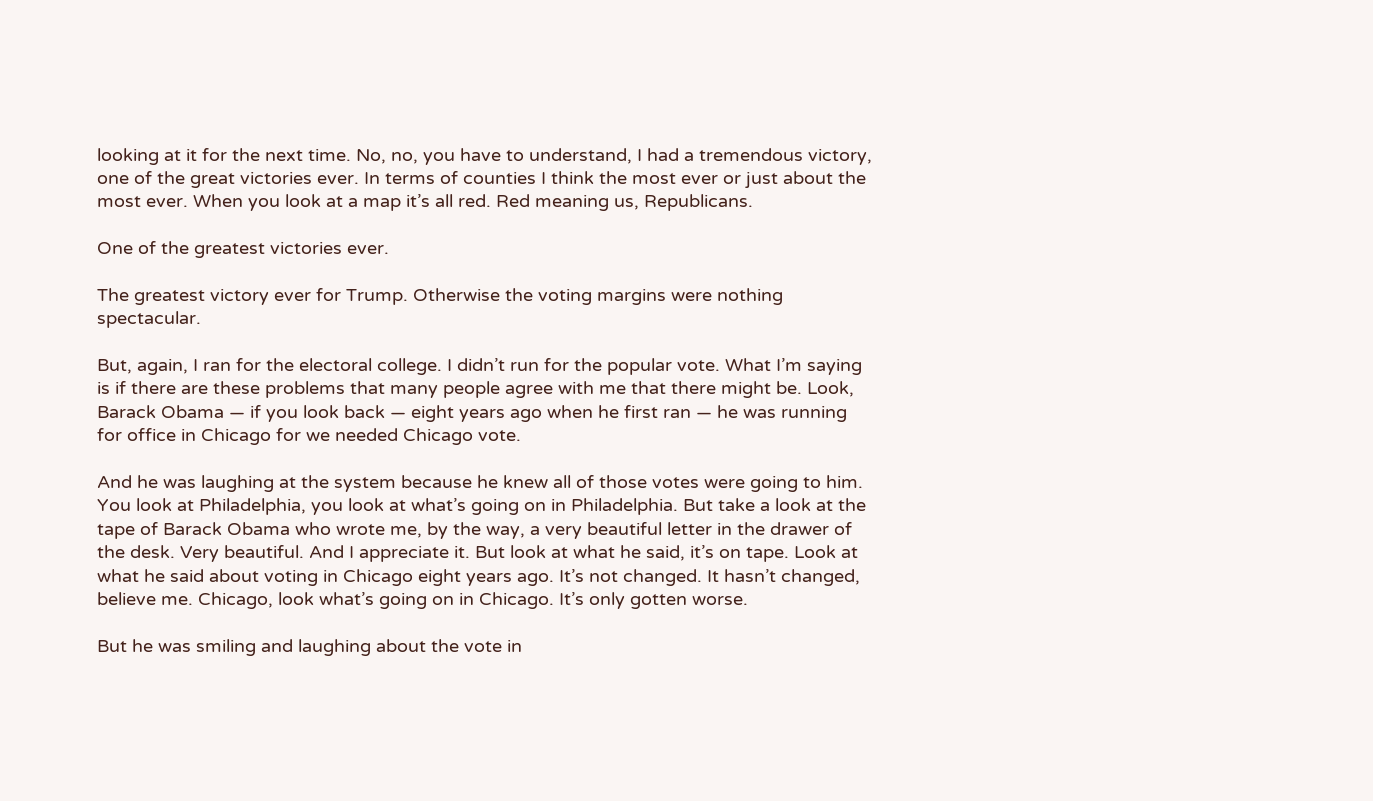looking at it for the next time. No, no, you have to understand, I had a tremendous victory, one of the great victories ever. In terms of counties I think the most ever or just about the most ever. When you look at a map it’s all red. Red meaning us, Republicans.

One of the greatest victories ever.

The greatest victory ever for Trump. Otherwise the voting margins were nothing spectacular.

But, again, I ran for the electoral college. I didn’t run for the popular vote. What I’m saying is if there are these problems that many people agree with me that there might be. Look, Barack Obama — if you look back — eight years ago when he first ran — he was running for office in Chicago for we needed Chicago vote.

And he was laughing at the system because he knew all of those votes were going to him. You look at Philadelphia, you look at what’s going on in Philadelphia. But take a look at the tape of Barack Obama who wrote me, by the way, a very beautiful letter in the drawer of the desk. Very beautiful. And I appreciate it. But look at what he said, it’s on tape. Look at what he said about voting in Chicago eight years ago. It’s not changed. It hasn’t changed, believe me. Chicago, look what’s going on in Chicago. It’s only gotten worse.

But he was smiling and laughing about the vote in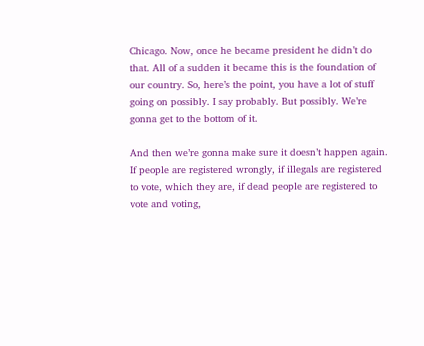Chicago. Now, once he became president he didn’t do that. All of a sudden it became this is the foundation of our country. So, here’s the point, you have a lot of stuff going on possibly. I say probably. But possibly. We’re gonna get to the bottom of it.

And then we’re gonna make sure it doesn’t happen again. If people are registered wrongly, if illegals are registered to vote, which they are, if dead people are registered to vote and voting,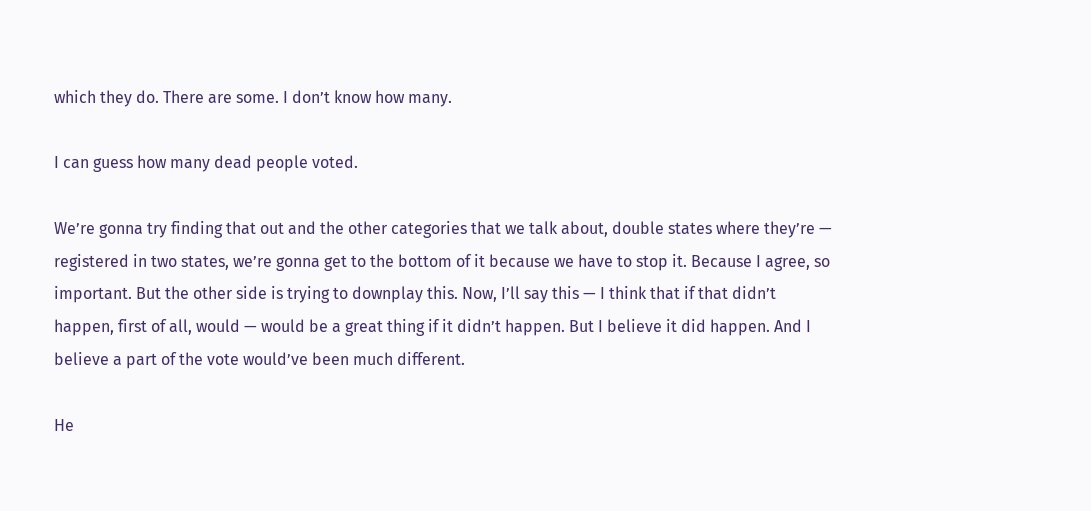which they do. There are some. I don’t know how many.

I can guess how many dead people voted.

We’re gonna try finding that out and the other categories that we talk about, double states where they’re — registered in two states, we’re gonna get to the bottom of it because we have to stop it. Because I agree, so important. But the other side is trying to downplay this. Now, I’ll say this — I think that if that didn’t happen, first of all, would — would be a great thing if it didn’t happen. But I believe it did happen. And I believe a part of the vote would’ve been much different.

He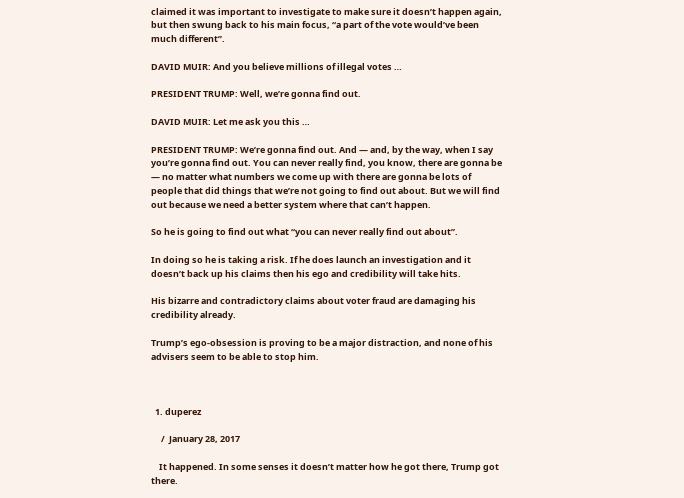claimed it was important to investigate to make sure it doesn’t happen again, but then swung back to his main focus, “a part of the vote would’ve been much different”.

DAVID MUIR: And you believe millions of illegal votes …

PRESIDENT TRUMP: Well, we’re gonna find out.

DAVID MUIR: Let me ask you this …

PRESIDENT TRUMP: We’re gonna find out. And — and, by the way, when I say you’re gonna find out. You can never really find, you know, there are gonna be — no matter what numbers we come up with there are gonna be lots of people that did things that we’re not going to find out about. But we will find out because we need a better system where that can’t happen.

So he is going to find out what “you can never really find out about”.

In doing so he is taking a risk. If he does launch an investigation and it doesn’t back up his claims then his ego and credibility will take hits.

His bizarre and contradictory claims about voter fraud are damaging his credibility already.

Trump’s ego-obsession is proving to be a major distraction, and none of his advisers seem to be able to stop him.



  1. duperez

     /  January 28, 2017

    It happened. In some senses it doesn’t matter how he got there, Trump got there.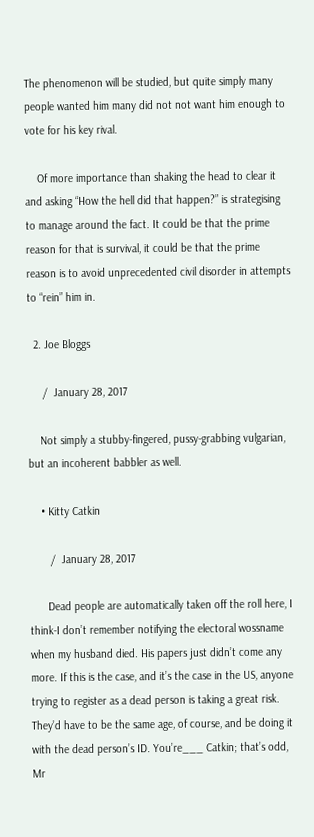The phenomenon will be studied, but quite simply many people wanted him many did not not want him enough to vote for his key rival.

    Of more importance than shaking the head to clear it and asking “How the hell did that happen?” is strategising to manage around the fact. It could be that the prime reason for that is survival, it could be that the prime reason is to avoid unprecedented civil disorder in attempts to “rein” him in.

  2. Joe Bloggs

     /  January 28, 2017

    Not simply a stubby-fingered, pussy-grabbing vulgarian, but an incoherent babbler as well.

    • Kitty Catkin

       /  January 28, 2017

      Dead people are automatically taken off the roll here, I think-I don’t remember notifying the electoral wossname when my husband died. His papers just didn’t come any more. If this is the case, and it’s the case in the US, anyone trying to register as a dead person is taking a great risk. They’d have to be the same age, of course, and be doing it with the dead person’s ID. You’re___ Catkin; that’s odd, Mr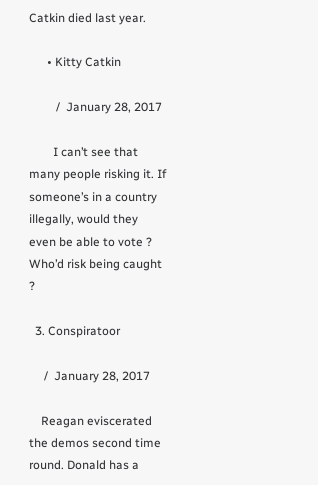Catkin died last year.

      • Kitty Catkin

         /  January 28, 2017

        I can’t see that many people risking it. If someone’s in a country illegally, would they even be able to vote ? Who’d risk being caught ?

  3. Conspiratoor

     /  January 28, 2017

    Reagan eviscerated the demos second time round. Donald has a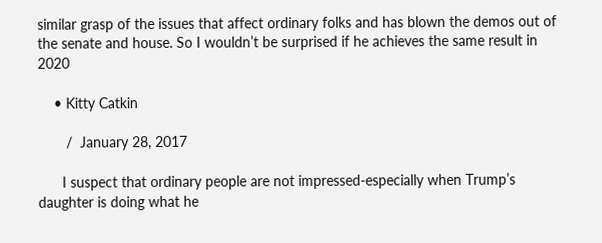similar grasp of the issues that affect ordinary folks and has blown the demos out of the senate and house. So I wouldn’t be surprised if he achieves the same result in 2020

    • Kitty Catkin

       /  January 28, 2017

      I suspect that ordinary people are not impressed-especially when Trump’s daughter is doing what he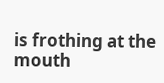is frothing at the mouth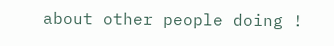about other people doing !